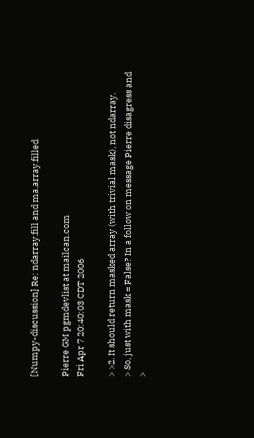[Numpy-discussion] Re: ndarray.fill and ma.array.filled

Pierre GM pgmdevlist at mailcan.com
Fri Apr 7 20:40:03 CDT 2006

> >2. It should return masked array (with trivial mask), not ndarray.
> So, just with mask = False? In a follow on message Pierre disagress and
>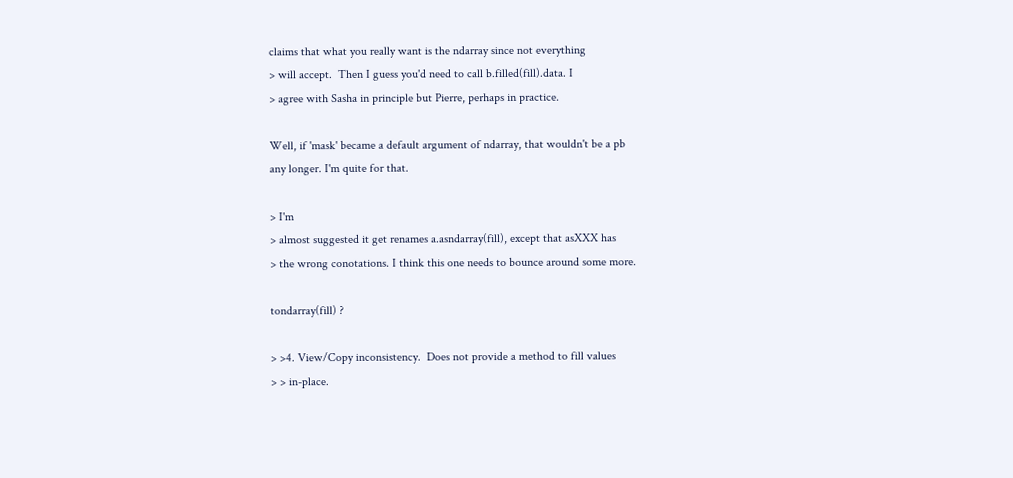claims that what you really want is the ndarray since not everything
> will accept.  Then I guess you'd need to call b.filled(fill).data. I
> agree with Sasha in principle but Pierre, perhaps in practice.

Well, if 'mask' became a default argument of ndarray, that wouldn't be a pb
any longer. I'm quite for that.

> I'm
> almost suggested it get renames a.asndarray(fill), except that asXXX has
> the wrong conotations. I think this one needs to bounce around some more.

tondarray(fill) ?

> >4. View/Copy inconsistency.  Does not provide a method to fill values
> > in-place.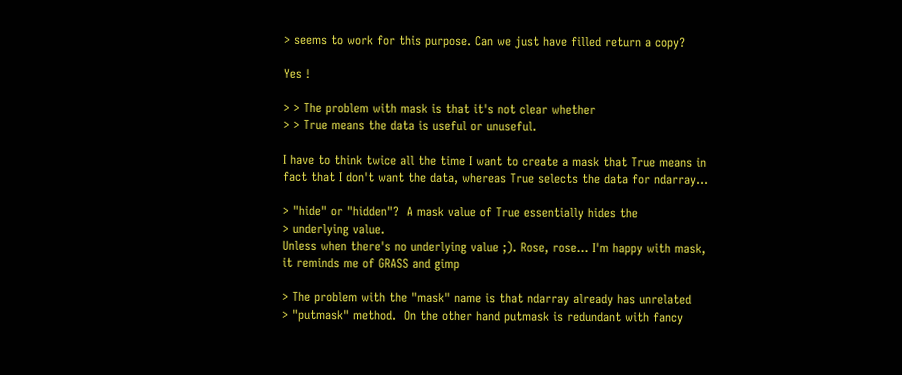> seems to work for this purpose. Can we just have filled return a copy?

Yes !

> > The problem with mask is that it's not clear whether
> > True means the data is useful or unuseful.

I have to think twice all the time I want to create a mask that True means in
fact that I don't want the data, whereas True selects the data for ndarray...

> "hide" or "hidden"?  A mask value of True essentially hides the
> underlying value.
Unless when there's no underlying value ;). Rose, rose... I'm happy with mask,
it reminds me of GRASS and gimp

> The problem with the "mask" name is that ndarray already has unrelated
> "putmask" method.  On the other hand putmask is redundant with fancy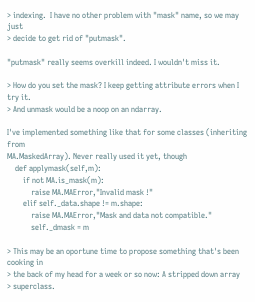> indexing.  I have no other problem with "mask" name, so we may just
> decide to get rid of "putmask".

"putmask" really seems overkill indeed. I wouldn't miss it.

> How do you set the mask? I keep getting attribute errors when I try it.
> And unmask would be a noop on an ndarray.

I've implemented something like that for some classes (inheriting from
MA.MaskedArray). Never really used it yet, though
    def applymask(self,m):
        if not MA.is_mask(m):
            raise MA.MAError,"Invalid mask !"
        elif self._data.shape != m.shape:
            raise MA.MAError,"Mask and data not compatible."
            self._dmask = m

> This may be an oportune time to propose something that's been cooking in
> the back of my head for a week or so now: A stripped down array
> superclass.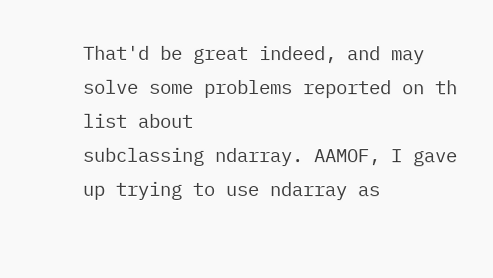That'd be great indeed, and may solve some problems reported on th list about
subclassing ndarray. AAMOF, I gave up trying to use ndarray as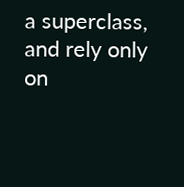a superclass,
and rely only on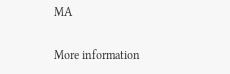MA

More information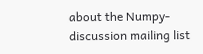about the Numpy-discussion mailing list